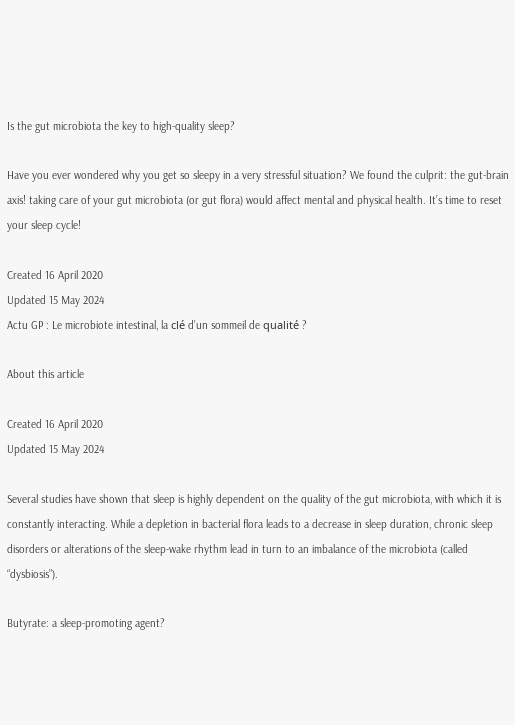Is the gut microbiota the key to high-quality sleep?

Have you ever wondered why you get so sleepy in a very stressful situation? We found the culprit: the gut-brain axis! taking care of your gut microbiota (or gut flora) would affect mental and physical health. It’s time to reset your sleep cycle!

Created 16 April 2020
Updated 15 May 2024
Actu GP : Le microbiote intestinal, la clé d’un sommeil de qualité ?

About this article

Created 16 April 2020
Updated 15 May 2024

Several studies have shown that sleep is highly dependent on the quality of the gut microbiota, with which it is constantly interacting. While a depletion in bacterial flora leads to a decrease in sleep duration, chronic sleep disorders or alterations of the sleep-wake rhythm lead in turn to an imbalance of the microbiota (called “dysbiosis”).

Butyrate: a sleep-promoting agent?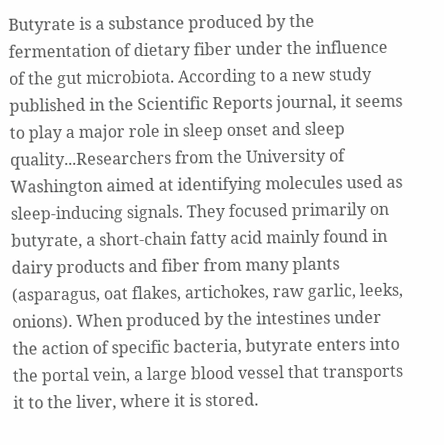Butyrate is a substance produced by the fermentation of dietary fiber under the influence of the gut microbiota. According to a new study published in the Scientific Reports journal, it seems to play a major role in sleep onset and sleep quality...Researchers from the University of Washington aimed at identifying molecules used as sleep-inducing signals. They focused primarily on butyrate, a short-chain fatty acid mainly found in dairy products and fiber from many plants (asparagus, oat flakes, artichokes, raw garlic, leeks, onions). When produced by the intestines under the action of specific bacteria, butyrate enters into the portal vein, a large blood vessel that transports it to the liver, where it is stored.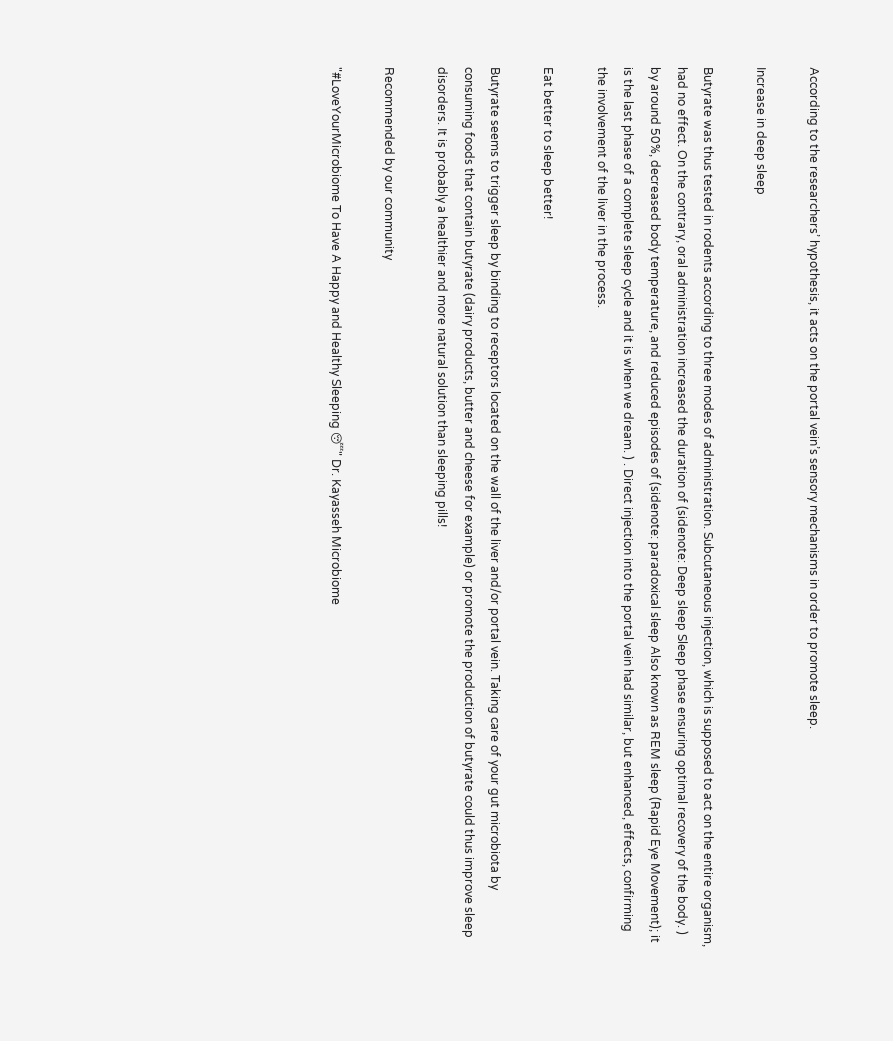According to the researchers’ hypothesis, it acts on the portal vein’s sensory mechanisms in order to promote sleep.

Increase in deep sleep

Butyrate was thus tested in rodents according to three modes of administration. Subcutaneous injection, which is supposed to act on the entire organism, had no effect. On the contrary, oral administration increased the duration of (sidenote: Deep sleep Sleep phase ensuring optimal recovery of the body. ) by around 50%, decreased body temperature, and reduced episodes of (sidenote: paradoxical sleep Also known as REM sleep (Rapid Eye Movement); it is the last phase of a complete sleep cycle and it is when we dream. ) . Direct injection into the portal vein had similar, but enhanced, effects, confirming the involvement of the liver in the process.

Eat better to sleep better!

Butyrate seems to trigger sleep by binding to receptors located on the wall of the liver and/or portal vein. Taking care of your gut microbiota by consuming foods that contain butyrate (dairy products, butter and cheese for example) or promote the production of butyrate could thus improve sleep disorders. It is probably a healthier and more natural solution than sleeping pills!

Recommended by our community

"#LoveYourMicrobiome To Have A Happy and Healthy Sleeping 😴" Dr. Kayasseh Microbiome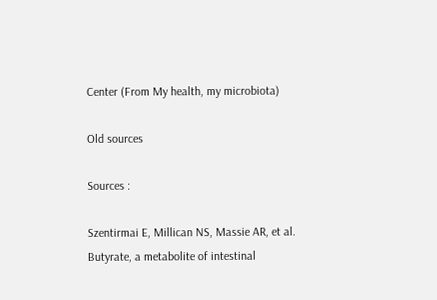Center (From My health, my microbiota)

Old sources

Sources :

Szentirmai E, Millican NS, Massie AR, et al. Butyrate, a metabolite of intestinal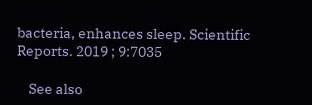bacteria, enhances sleep. Scientific Reports. 2019 ; 9:7035

    See also